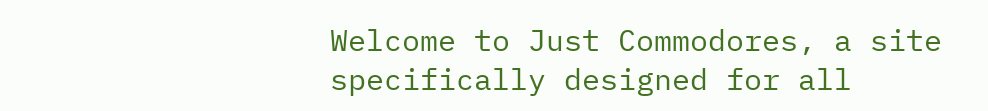Welcome to Just Commodores, a site specifically designed for all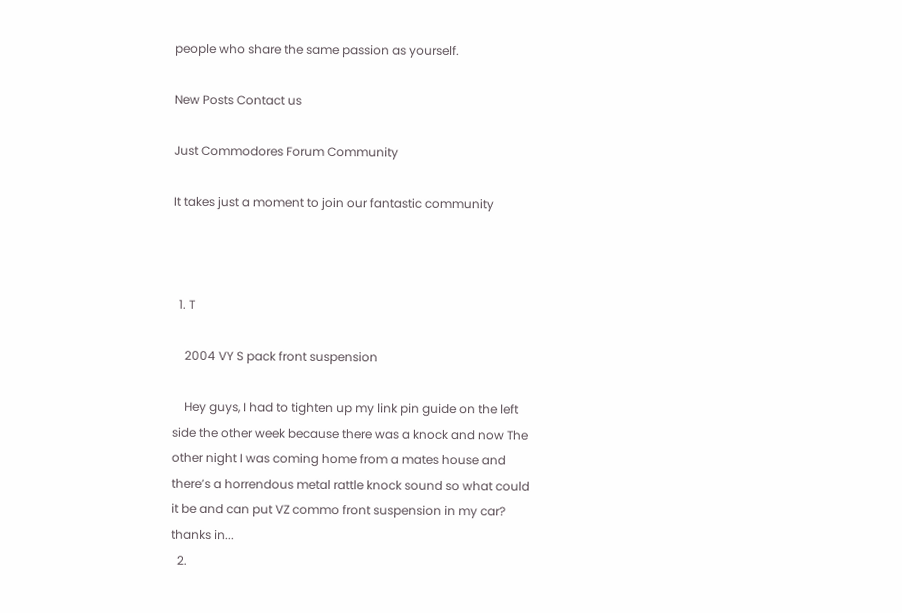people who share the same passion as yourself.

New Posts Contact us

Just Commodores Forum Community

It takes just a moment to join our fantastic community



  1. T

    2004 VY S pack front suspension

    Hey guys, I had to tighten up my link pin guide on the left side the other week because there was a knock and now The other night I was coming home from a mates house and there’s a horrendous metal rattle knock sound so what could it be and can put VZ commo front suspension in my car? thanks in...
  2.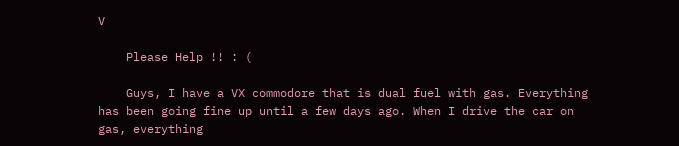V

    Please Help !! : (

    Guys, I have a VX commodore that is dual fuel with gas. Everything has been going fine up until a few days ago. When I drive the car on gas, everything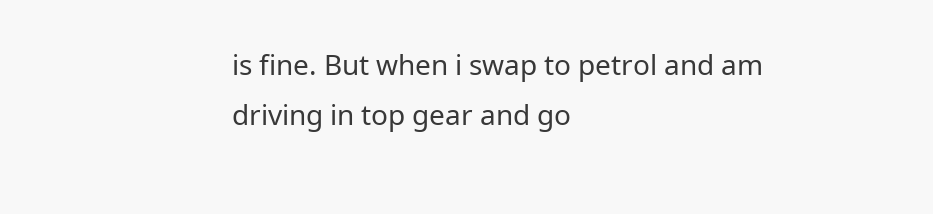is fine. But when i swap to petrol and am driving in top gear and go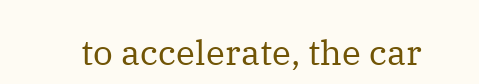to accelerate, the car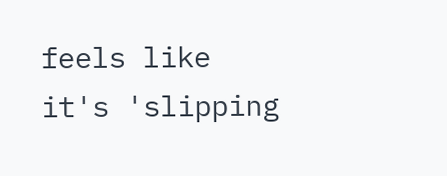feels like it's 'slipping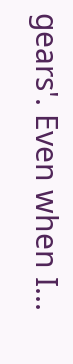gears'. Even when I...